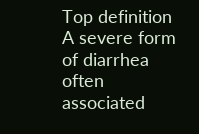Top definition
A severe form of diarrhea often associated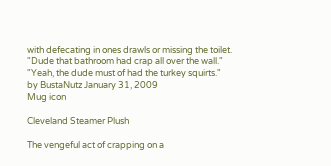with defecating in ones drawls or missing the toilet.
"Dude that bathroom had crap all over the wall."
"Yeah, the dude must of had the turkey squirts."
by BustaNutz January 31, 2009
Mug icon

Cleveland Steamer Plush

The vengeful act of crapping on a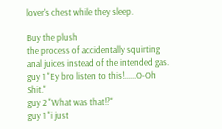lover's chest while they sleep.

Buy the plush
the process of accidentally squirting anal juices instead of the intended gas.
guy 1 "Ey bro listen to this!......O-Oh Shit."
guy 2 "What was that!?"
guy 1 "i just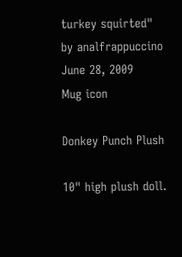turkey squirted"
by analfrappuccino June 28, 2009
Mug icon

Donkey Punch Plush

10" high plush doll.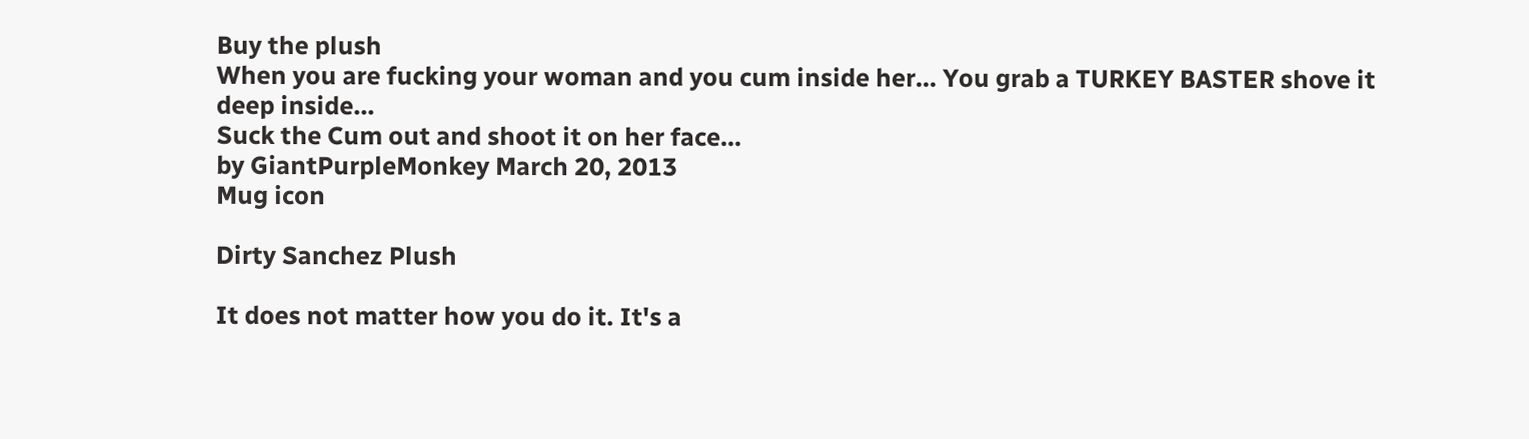Buy the plush
When you are fucking your woman and you cum inside her... You grab a TURKEY BASTER shove it deep inside...
Suck the Cum out and shoot it on her face...
by GiantPurpleMonkey March 20, 2013
Mug icon

Dirty Sanchez Plush

It does not matter how you do it. It's a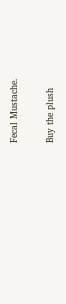Fecal Mustache.

Buy the plush